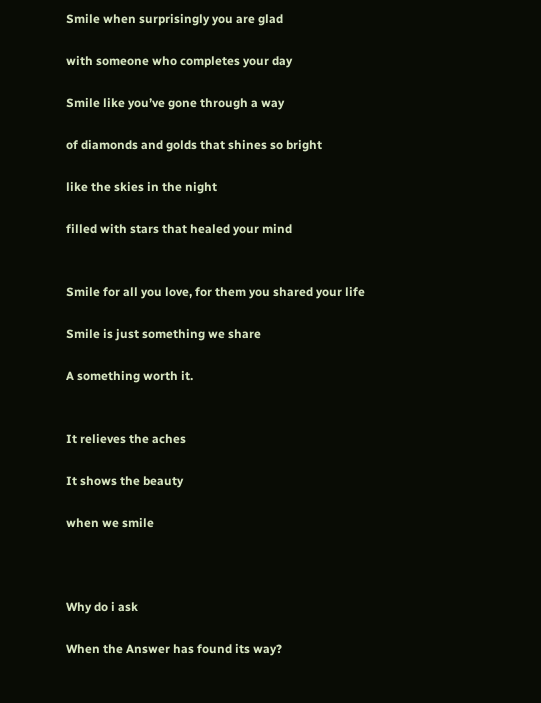Smile when surprisingly you are glad

with someone who completes your day

Smile like you’ve gone through a way

of diamonds and golds that shines so bright

like the skies in the night

filled with stars that healed your mind


Smile for all you love, for them you shared your life

Smile is just something we share

A something worth it.


It relieves the aches

It shows the beauty

when we smile



Why do i ask

When the Answer has found its way?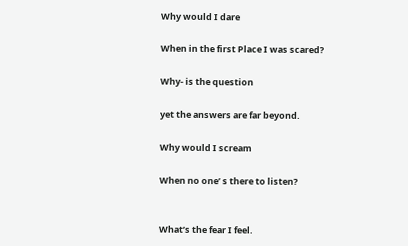Why would I dare

When in the first Place I was scared?

Why- is the question

yet the answers are far beyond.

Why would I scream

When no one’ s there to listen?


What’s the fear I feel.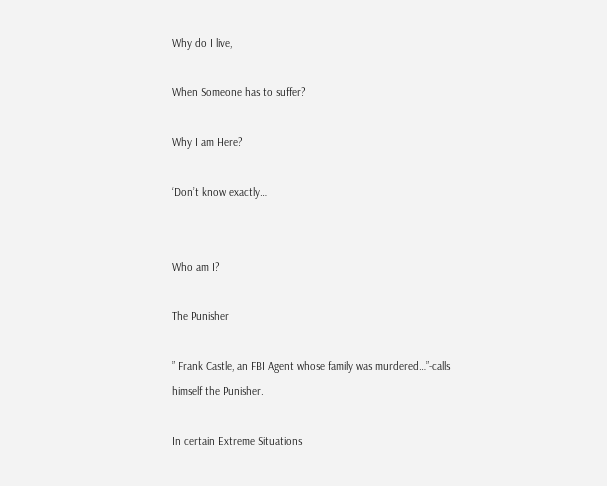Why do I live,

When Someone has to suffer?

Why I am Here?

‘Don’t know exactly…


Who am I?

The Punisher

” Frank Castle, an FBI Agent whose family was murdered…”-calls himself the Punisher.

In certain Extreme Situations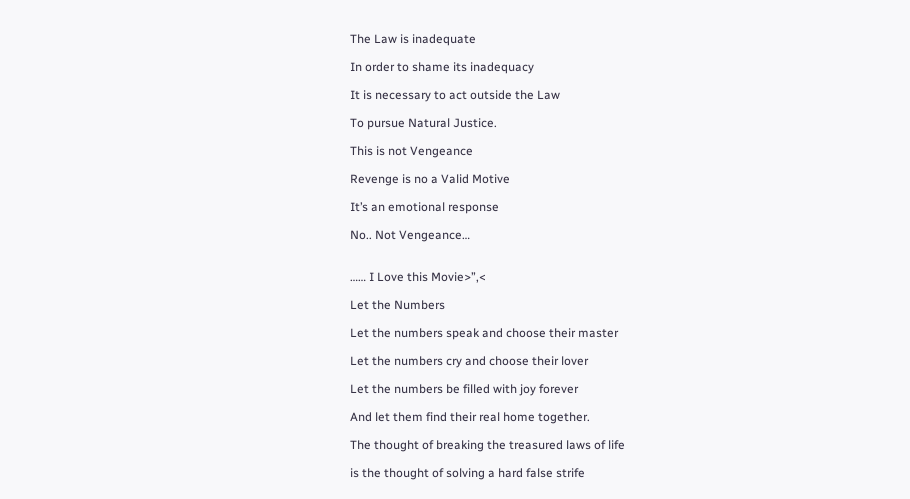The Law is inadequate

In order to shame its inadequacy

It is necessary to act outside the Law

To pursue Natural Justice.

This is not Vengeance

Revenge is no a Valid Motive

It’s an emotional response

No.. Not Vengeance…


…… I Love this Movie>”,<

Let the Numbers

Let the numbers speak and choose their master

Let the numbers cry and choose their lover

Let the numbers be filled with joy forever

And let them find their real home together.

The thought of breaking the treasured laws of life

is the thought of solving a hard false strife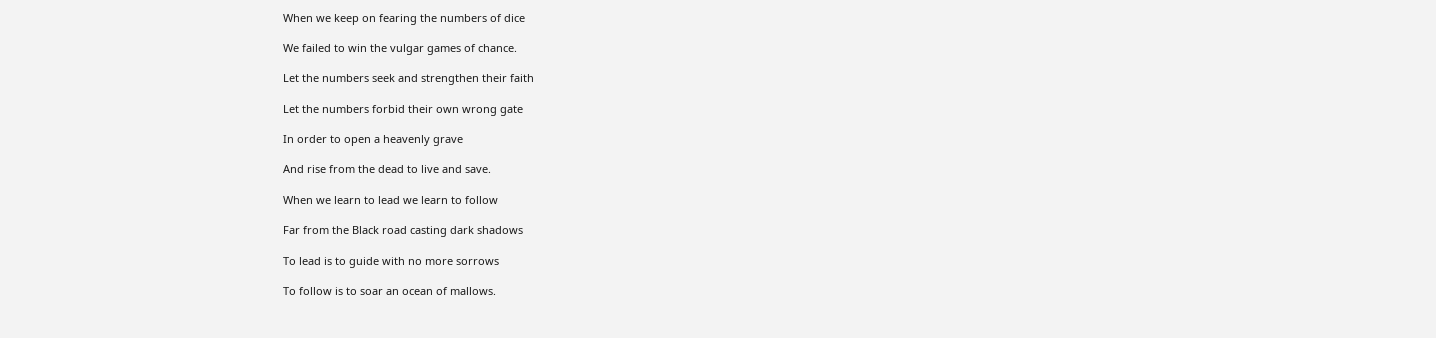When we keep on fearing the numbers of dice

We failed to win the vulgar games of chance.

Let the numbers seek and strengthen their faith

Let the numbers forbid their own wrong gate

In order to open a heavenly grave

And rise from the dead to live and save.

When we learn to lead we learn to follow

Far from the Black road casting dark shadows

To lead is to guide with no more sorrows

To follow is to soar an ocean of mallows.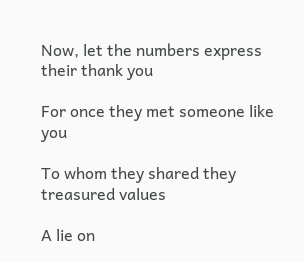Now, let the numbers express their thank you

For once they met someone like you

To whom they shared they treasured values

A lie on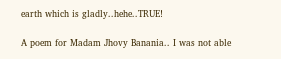earth which is gladly..hehe..TRUE!

A poem for Madam Jhovy Banania.. I was not able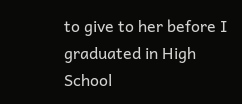to give to her before I graduated in High School